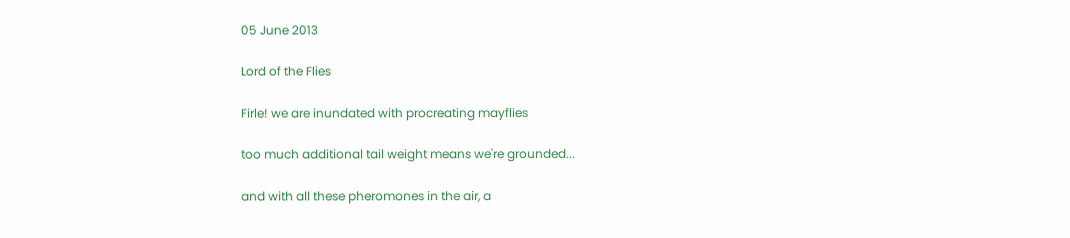05 June 2013

Lord of the Flies

Firle! we are inundated with procreating mayflies

too much additional tail weight means we're grounded...

and with all these pheromones in the air, a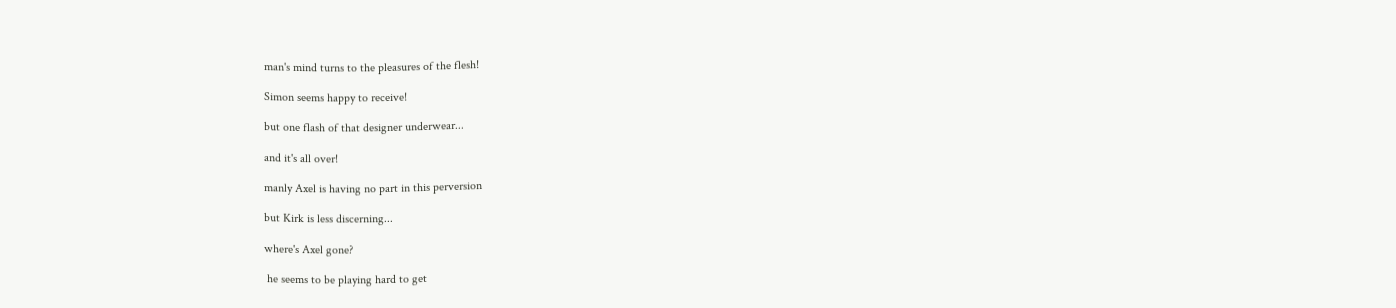man's mind turns to the pleasures of the flesh!

Simon seems happy to receive!

but one flash of that designer underwear...

and it's all over!

manly Axel is having no part in this perversion

but Kirk is less discerning...

where's Axel gone?

 he seems to be playing hard to get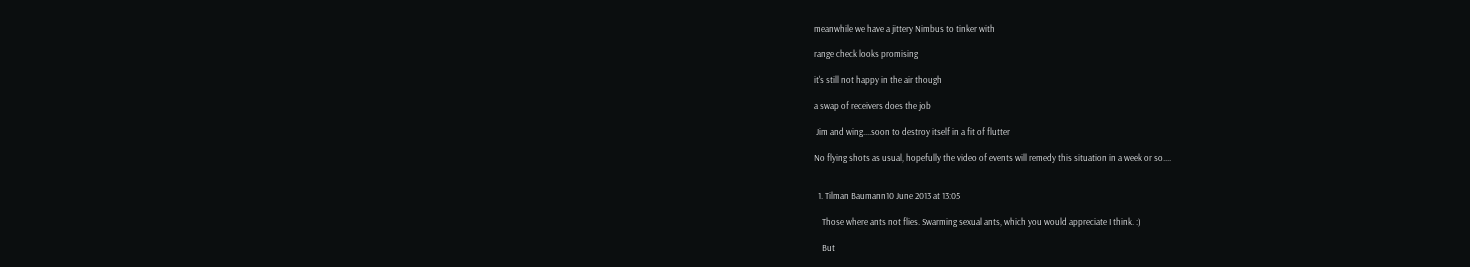meanwhile we have a jittery Nimbus to tinker with

range check looks promising

it's still not happy in the air though

a swap of receivers does the job

 Jim and wing....soon to destroy itself in a fit of flutter

No flying shots as usual, hopefully the video of events will remedy this situation in a week or so....


  1. Tilman Baumann10 June 2013 at 13:05

    Those where ants not flies. Swarming sexual ants, which you would appreciate I think. :)

    But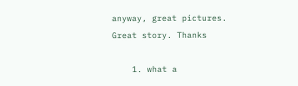anyway, great pictures. Great story. Thanks

    1. what a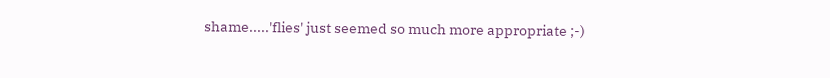shame.....'flies' just seemed so much more appropriate ;-)